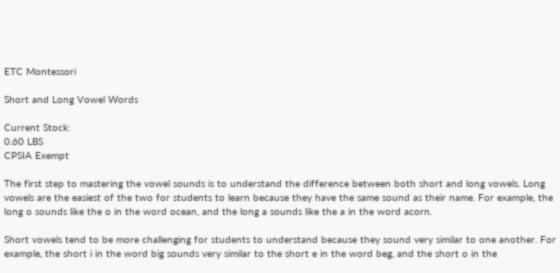ETC Montessori

Short and Long Vowel Words

Current Stock:
0.60 LBS
CPSIA Exempt

The first step to mastering the vowel sounds is to understand the difference between both short and long vowels. Long vowels are the easiest of the two for students to learn because they have the same sound as their name. For example, the long o sounds like the o in the word ocean, and the long a sounds like the a in the word acorn.

Short vowels tend to be more challenging for students to understand because they sound very similar to one another. For example, the short i in the word big sounds very similar to the short e in the word beg, and the short o in the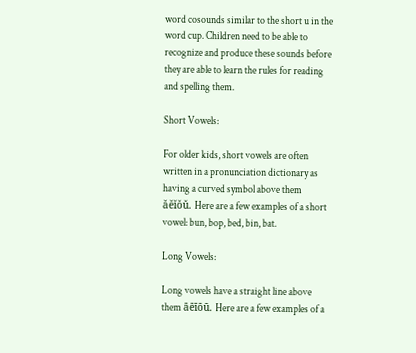word cosounds similar to the short u in the word cup. Children need to be able to recognize and produce these sounds before they are able to learn the rules for reading and spelling them.

Short Vowels:

For older kids, short vowels are often written in a pronunciation dictionary as having a curved symbol above them ăĕĭŏŭ. Here are a few examples of a short vowel: bun, bop, bed, bin, bat.

Long Vowels:

Long vowels have a straight line above them āēīōū. Here are a few examples of a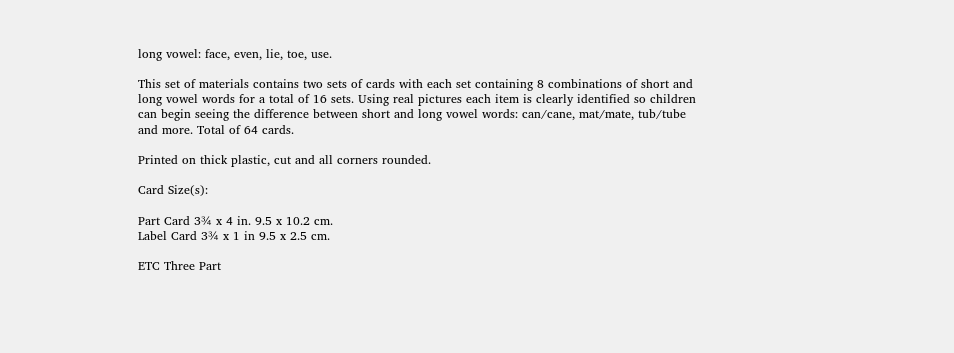long vowel: face, even, lie, toe, use.

This set of materials contains two sets of cards with each set containing 8 combinations of short and long vowel words for a total of 16 sets. Using real pictures each item is clearly identified so children can begin seeing the difference between short and long vowel words: can/cane, mat/mate, tub/tube and more. Total of 64 cards.

Printed on thick plastic, cut and all corners rounded.

Card Size(s):

Part Card 3¾ x 4 in. 9.5 x 10.2 cm.
Label Card 3¾ x 1 in 9.5 x 2.5 cm.

ETC Three Part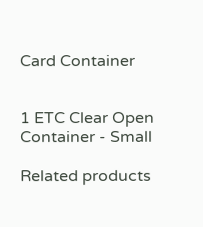Card Container


1 ETC Clear Open Container - Small

Related products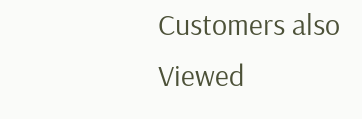Customers also Viewed